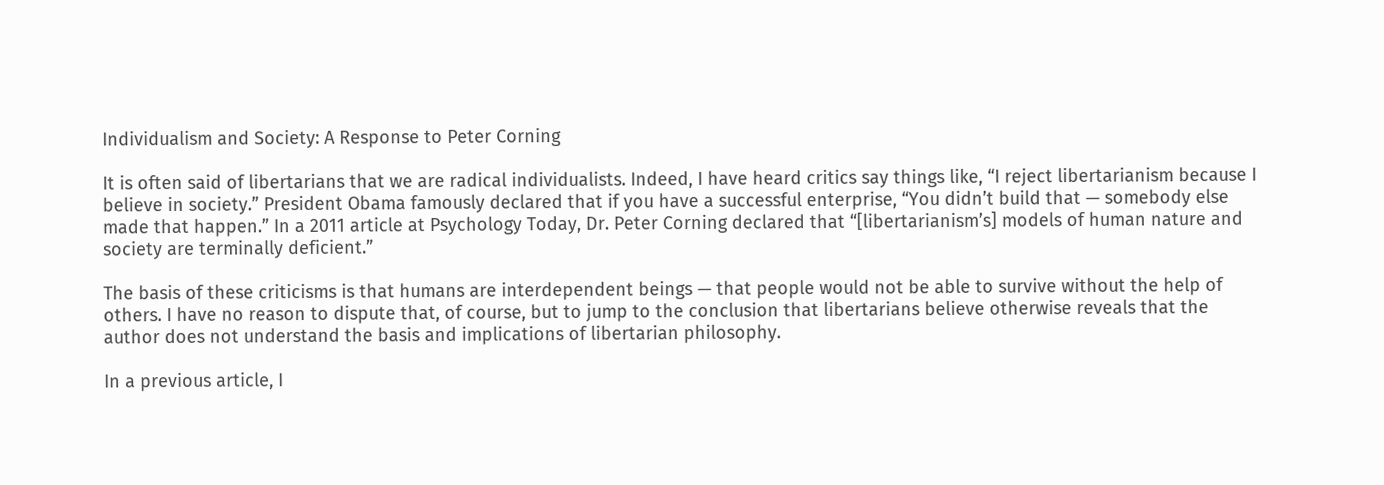Individualism and Society: A Response to Peter Corning

It is often said of libertarians that we are radical individualists. Indeed, I have heard critics say things like, “I reject libertarianism because I believe in society.” President Obama famously declared that if you have a successful enterprise, “You didn’t build that — somebody else made that happen.” In a 2011 article at Psychology Today, Dr. Peter Corning declared that “[libertarianism’s] models of human nature and society are terminally deficient.”

The basis of these criticisms is that humans are interdependent beings — that people would not be able to survive without the help of others. I have no reason to dispute that, of course, but to jump to the conclusion that libertarians believe otherwise reveals that the author does not understand the basis and implications of libertarian philosophy.

In a previous article, I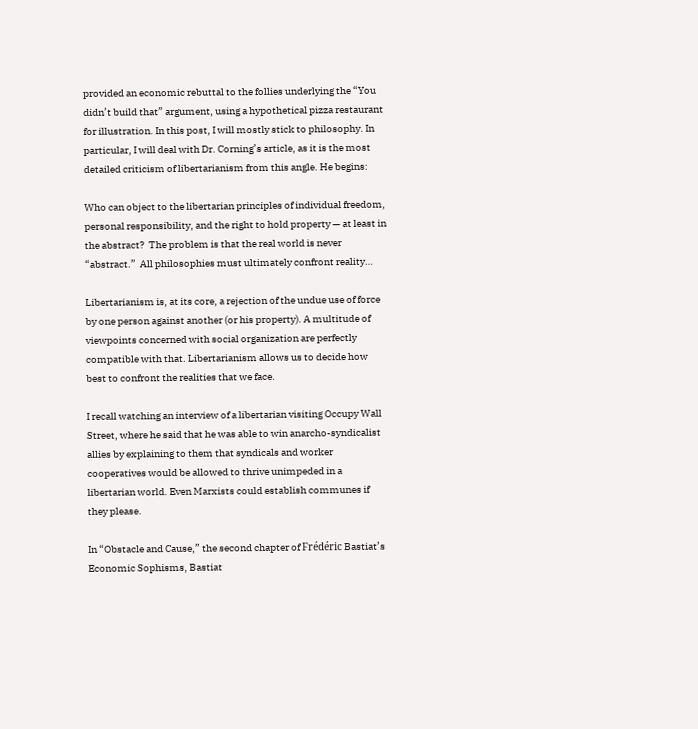provided an economic rebuttal to the follies underlying the “You didn’t build that” argument, using a hypothetical pizza restaurant for illustration. In this post, I will mostly stick to philosophy. In particular, I will deal with Dr. Corning’s article, as it is the most detailed criticism of libertarianism from this angle. He begins:

Who can object to the libertarian principles of individual freedom, personal responsibility, and the right to hold property — at least in the abstract?  The problem is that the real world is never “abstract.”  All philosophies must ultimately confront reality…

Libertarianism is, at its core, a rejection of the undue use of force by one person against another (or his property). A multitude of viewpoints concerned with social organization are perfectly compatible with that. Libertarianism allows us to decide how best to confront the realities that we face.

I recall watching an interview of a libertarian visiting Occupy Wall Street, where he said that he was able to win anarcho-syndicalist allies by explaining to them that syndicals and worker cooperatives would be allowed to thrive unimpeded in a libertarian world. Even Marxists could establish communes if they please.

In “Obstacle and Cause,” the second chapter of Frédéric Bastiat’s Economic Sophisms, Bastiat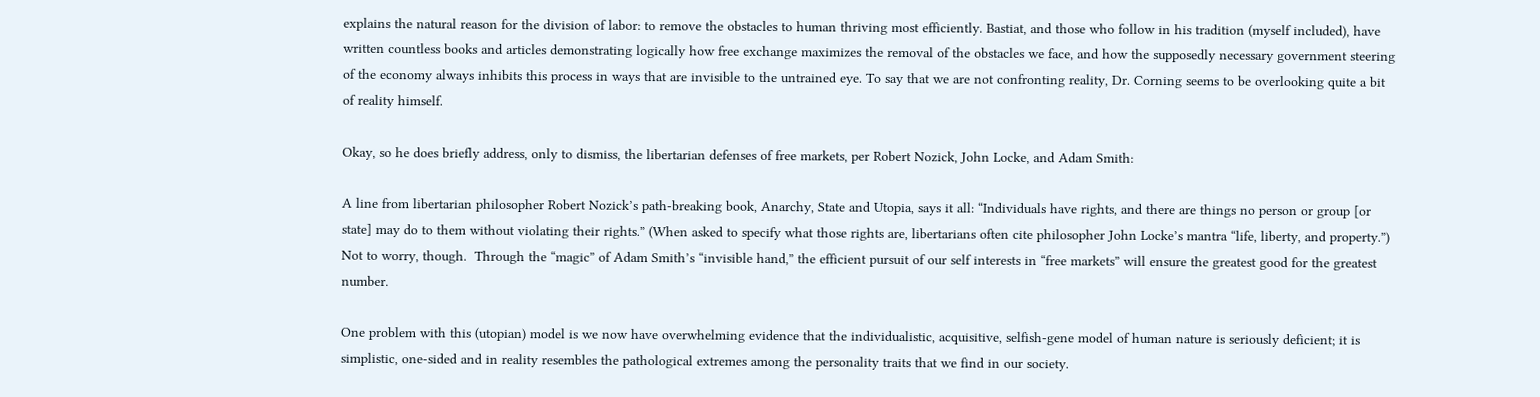explains the natural reason for the division of labor: to remove the obstacles to human thriving most efficiently. Bastiat, and those who follow in his tradition (myself included), have written countless books and articles demonstrating logically how free exchange maximizes the removal of the obstacles we face, and how the supposedly necessary government steering of the economy always inhibits this process in ways that are invisible to the untrained eye. To say that we are not confronting reality, Dr. Corning seems to be overlooking quite a bit of reality himself.

Okay, so he does briefly address, only to dismiss, the libertarian defenses of free markets, per Robert Nozick, John Locke, and Adam Smith:

A line from libertarian philosopher Robert Nozick’s path-breaking book, Anarchy, State and Utopia, says it all: “Individuals have rights, and there are things no person or group [or state] may do to them without violating their rights.” (When asked to specify what those rights are, libertarians often cite philosopher John Locke’s mantra “life, liberty, and property.”)  Not to worry, though.  Through the “magic” of Adam Smith’s “invisible hand,” the efficient pursuit of our self interests in “free markets” will ensure the greatest good for the greatest number.

One problem with this (utopian) model is we now have overwhelming evidence that the individualistic, acquisitive, selfish-gene model of human nature is seriously deficient; it is simplistic, one-sided and in reality resembles the pathological extremes among the personality traits that we find in our society.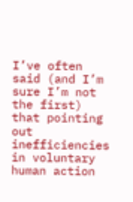I’ve often said (and I’m sure I’m not the first) that pointing out inefficiencies in voluntary human action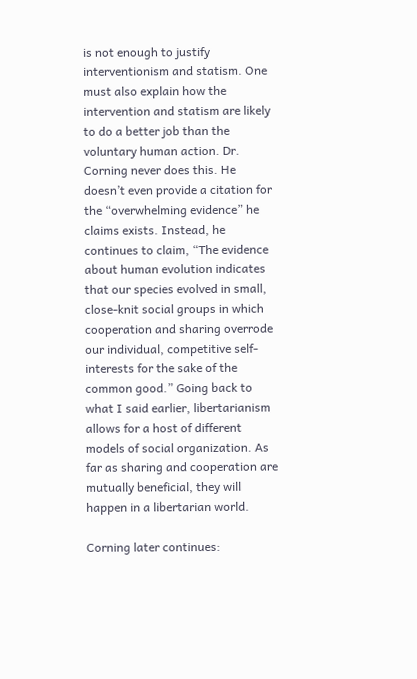is not enough to justify interventionism and statism. One must also explain how the intervention and statism are likely to do a better job than the voluntary human action. Dr. Corning never does this. He doesn’t even provide a citation for the “overwhelming evidence” he claims exists. Instead, he continues to claim, “The evidence about human evolution indicates that our species evolved in small, close-knit social groups in which cooperation and sharing overrode our individual, competitive self-interests for the sake of the common good.” Going back to what I said earlier, libertarianism allows for a host of different models of social organization. As far as sharing and cooperation are mutually beneficial, they will happen in a libertarian world.

Corning later continues: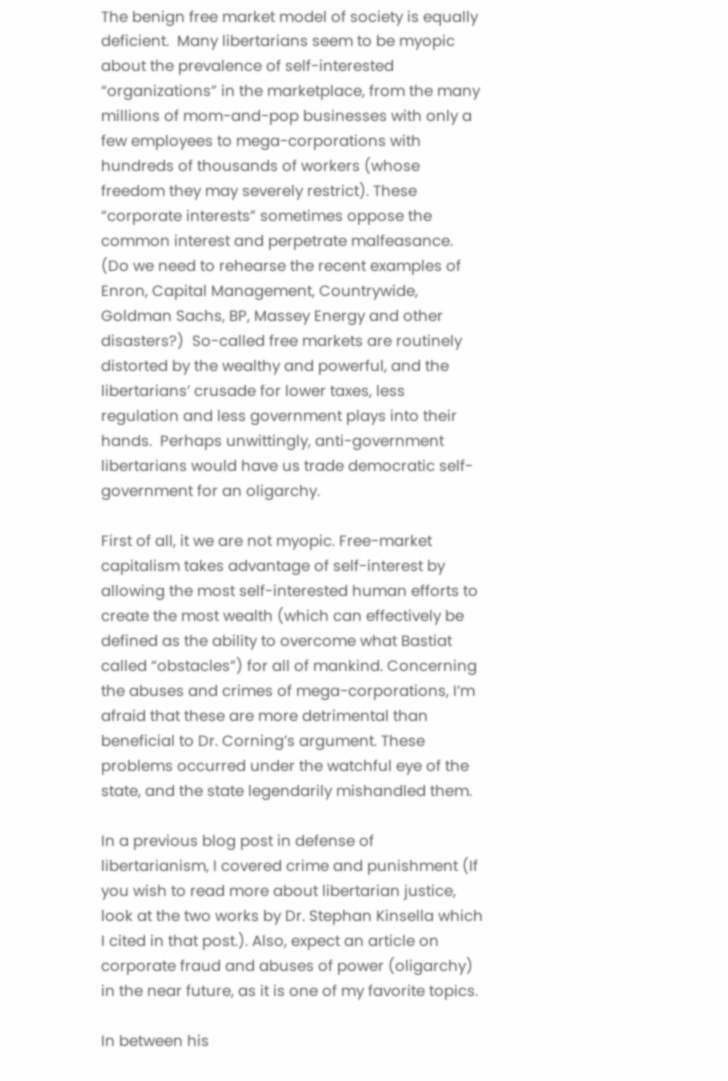The benign free market model of society is equally deficient.  Many libertarians seem to be myopic about the prevalence of self-interested “organizations” in the marketplace, from the many millions of mom-and-pop businesses with only a few employees to mega-corporations with hundreds of thousands of workers (whose freedom they may severely restrict). These “corporate interests” sometimes oppose the common interest and perpetrate malfeasance. (Do we need to rehearse the recent examples of Enron, Capital Management, Countrywide, Goldman Sachs, BP, Massey Energy and other disasters?)  So-called free markets are routinely distorted by the wealthy and powerful, and the libertarians’ crusade for lower taxes, less regulation and less government plays into their hands.  Perhaps unwittingly, anti-government libertarians would have us trade democratic self-government for an oligarchy.

First of all, it we are not myopic. Free-market capitalism takes advantage of self-interest by allowing the most self-interested human efforts to create the most wealth (which can effectively be defined as the ability to overcome what Bastiat called “obstacles”) for all of mankind. Concerning the abuses and crimes of mega-corporations, I’m afraid that these are more detrimental than beneficial to Dr. Corning’s argument. These problems occurred under the watchful eye of the state, and the state legendarily mishandled them.

In a previous blog post in defense of libertarianism, I covered crime and punishment (If you wish to read more about libertarian justice, look at the two works by Dr. Stephan Kinsella which I cited in that post.). Also, expect an article on corporate fraud and abuses of power (oligarchy) in the near future, as it is one of my favorite topics.

In between his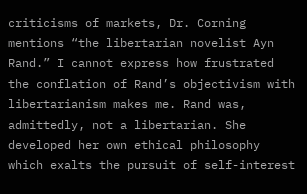criticisms of markets, Dr. Corning mentions “the libertarian novelist Ayn Rand.” I cannot express how frustrated the conflation of Rand’s objectivism with libertarianism makes me. Rand was, admittedly, not a libertarian. She developed her own ethical philosophy which exalts the pursuit of self-interest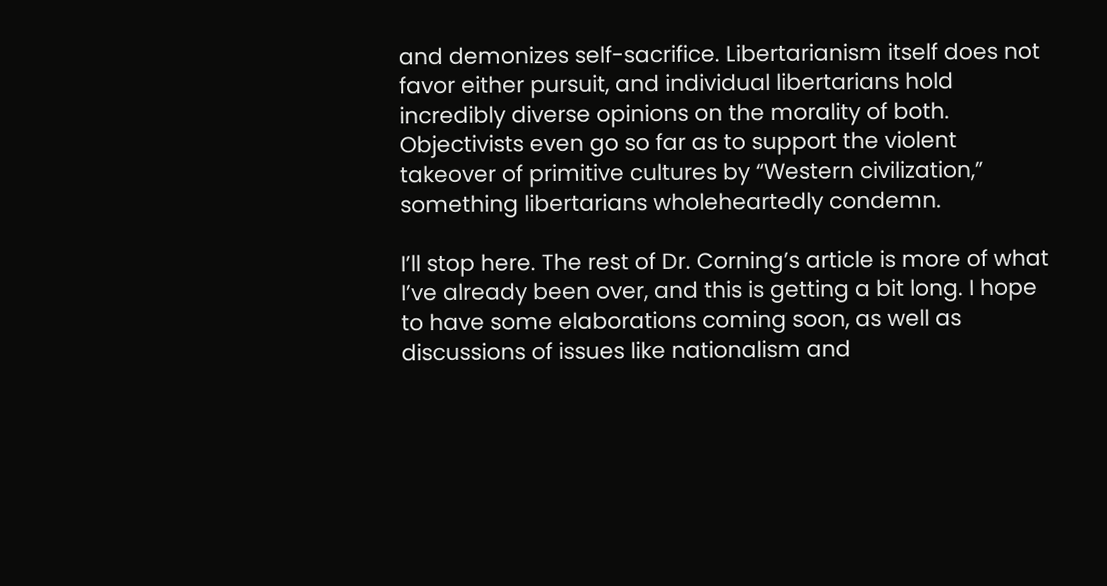and demonizes self-sacrifice. Libertarianism itself does not favor either pursuit, and individual libertarians hold incredibly diverse opinions on the morality of both. Objectivists even go so far as to support the violent takeover of primitive cultures by “Western civilization,” something libertarians wholeheartedly condemn.

I’ll stop here. The rest of Dr. Corning’s article is more of what I’ve already been over, and this is getting a bit long. I hope to have some elaborations coming soon, as well as discussions of issues like nationalism and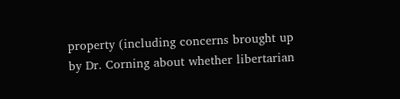property (including concerns brought up by Dr. Corning about whether libertarian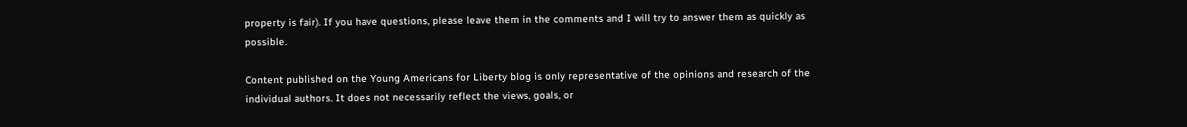property is fair). If you have questions, please leave them in the comments and I will try to answer them as quickly as possible.

Content published on the Young Americans for Liberty blog is only representative of the opinions and research of the individual authors. It does not necessarily reflect the views, goals, or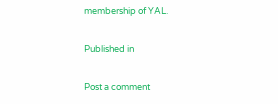membership of YAL.

Published in

Post a comment